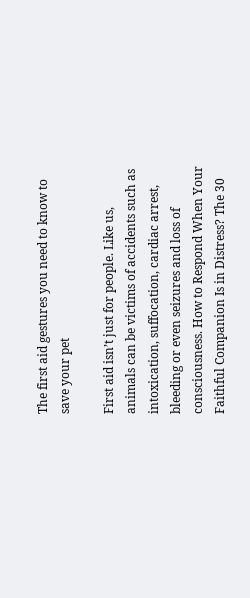The first aid gestures you need to know to save your pet

First aid isn’t just for people. Like us, animals can be victims of accidents such as intoxication, suffocation, cardiac arrest, bleeding or even seizures and loss of consciousness. How to Respond When Your Faithful Companion Is in Distress? The 30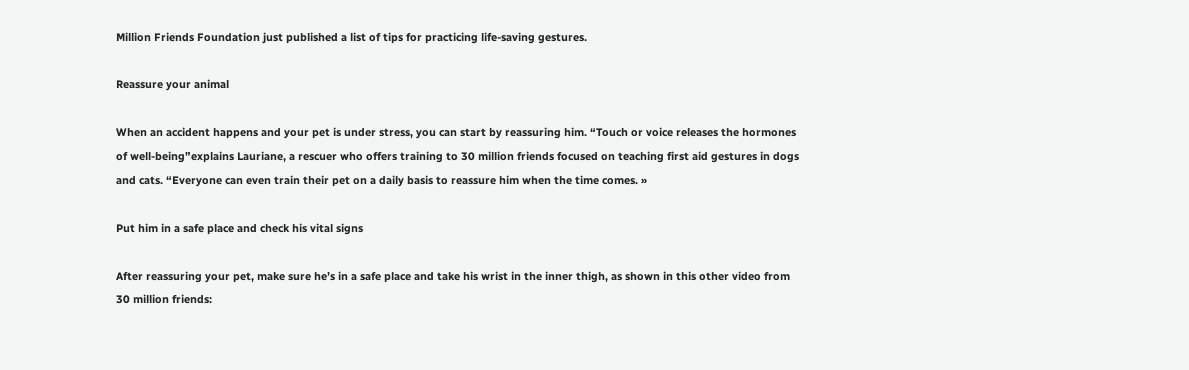Million Friends Foundation just published a list of tips for practicing life-saving gestures.

Reassure your animal

When an accident happens and your pet is under stress, you can start by reassuring him. “Touch or voice releases the hormones of well-being”explains Lauriane, a rescuer who offers training to 30 million friends focused on teaching first aid gestures in dogs and cats. “Everyone can even train their pet on a daily basis to reassure him when the time comes. »

Put him in a safe place and check his vital signs

After reassuring your pet, make sure he’s in a safe place and take his wrist in the inner thigh, as shown in this other video from 30 million friends: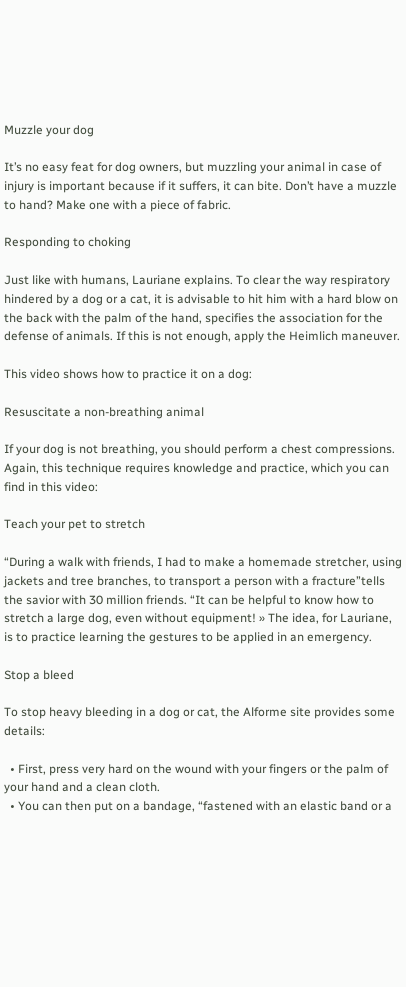Muzzle your dog

It’s no easy feat for dog owners, but muzzling your animal in case of injury is important because if it suffers, it can bite. Don’t have a muzzle to hand? Make one with a piece of fabric.

Responding to choking

Just like with humans, Lauriane explains. To clear the way respiratory hindered by a dog or a cat, it is advisable to hit him with a hard blow on the back with the palm of the hand, specifies the association for the defense of animals. If this is not enough, apply the Heimlich maneuver.

This video shows how to practice it on a dog:

Resuscitate a non-breathing animal

If your dog is not breathing, you should perform a chest compressions. Again, this technique requires knowledge and practice, which you can find in this video:

Teach your pet to stretch

“During a walk with friends, I had to make a homemade stretcher, using jackets and tree branches, to transport a person with a fracture”tells the savior with 30 million friends. “It can be helpful to know how to stretch a large dog, even without equipment! » The idea, for Lauriane, is to practice learning the gestures to be applied in an emergency.

Stop a bleed

To stop heavy bleeding in a dog or cat, the Alforme site provides some details:

  • First, press very hard on the wound with your fingers or the palm of your hand and a clean cloth.
  • You can then put on a bandage, “fastened with an elastic band or a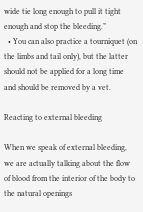wide tie long enough to pull it tight enough and stop the bleeding.”
  • You can also practice a tourniquet (on the limbs and tail only), but the latter should not be applied for a long time and should be removed by a vet.

Reacting to external bleeding

When we speak of external bleeding, we are actually talking about the flow of blood from the interior of the body to the natural openings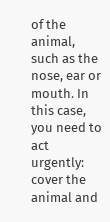of the animal, such as the nose, ear or mouth. In this case, you need to act urgently: cover the animal and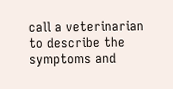call a veterinarian to describe the symptoms and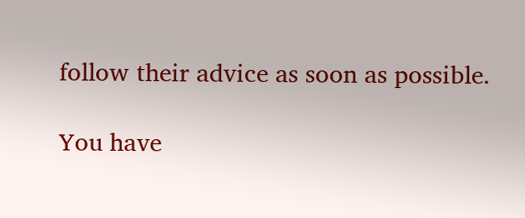follow their advice as soon as possible.

You have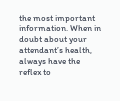the most important information. When in doubt about your attendant’s health, always have the reflex to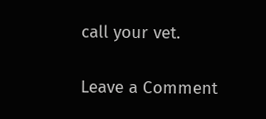call your vet.

Leave a Comment